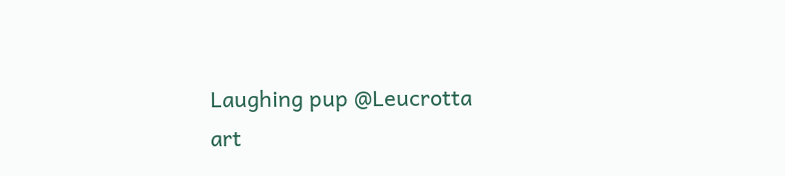Laughing pup @Leucrotta
art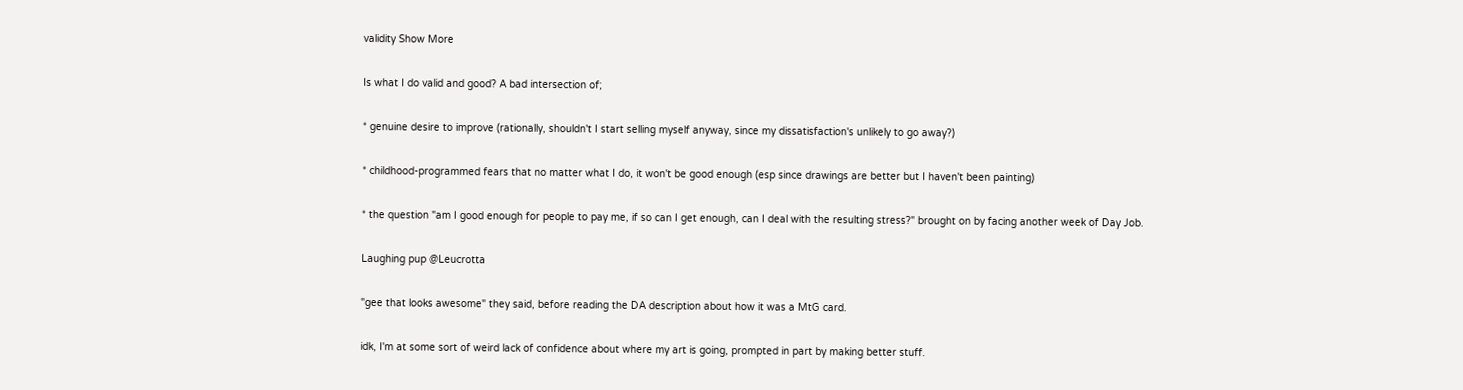validity Show More

Is what I do valid and good? A bad intersection of;

* genuine desire to improve (rationally, shouldn't I start selling myself anyway, since my dissatisfaction's unlikely to go away?)

* childhood-programmed fears that no matter what I do, it won't be good enough (esp since drawings are better but I haven't been painting)

* the question "am I good enough for people to pay me, if so can I get enough, can I deal with the resulting stress?" brought on by facing another week of Day Job.

Laughing pup @Leucrotta

"gee that looks awesome" they said, before reading the DA description about how it was a MtG card.

idk, I'm at some sort of weird lack of confidence about where my art is going, prompted in part by making better stuff.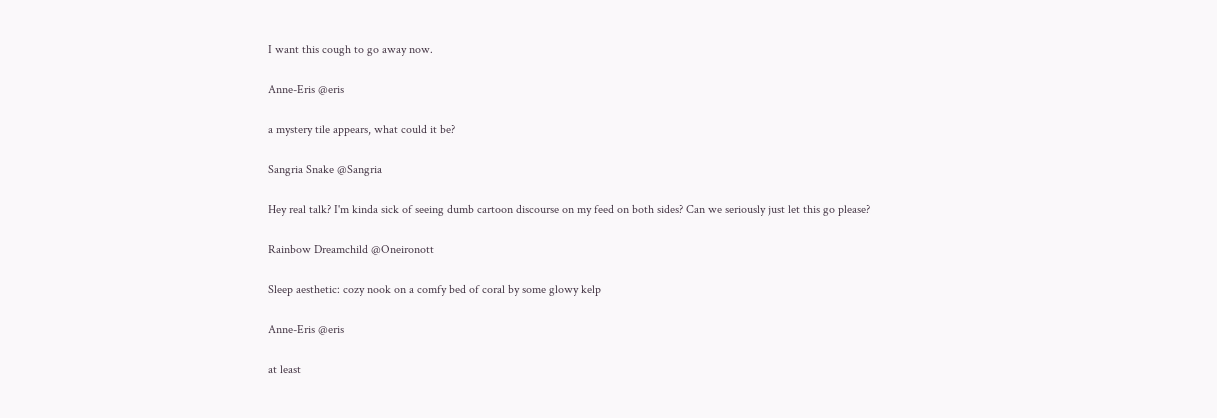I want this cough to go away now.

Anne-Eris @eris

a mystery tile appears, what could it be?

Sangria Snake @Sangria

Hey real talk? I'm kinda sick of seeing dumb cartoon discourse on my feed on both sides? Can we seriously just let this go please?

Rainbow Dreamchild @Oneironott

Sleep aesthetic: cozy nook on a comfy bed of coral by some glowy kelp

Anne-Eris @eris

at least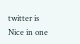twitter is Nice in one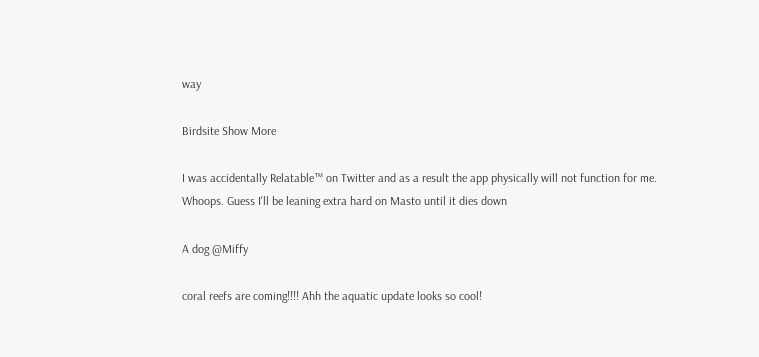way

Birdsite Show More

I was accidentally Relatable™ on Twitter and as a result the app physically will not function for me. Whoops. Guess I'll be leaning extra hard on Masto until it dies down

A dog @Miffy

coral reefs are coming!!!! Ahh the aquatic update looks so cool!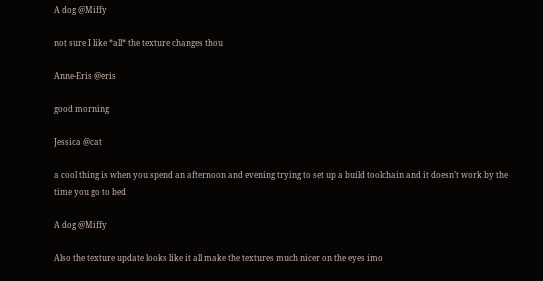A dog @Miffy

not sure I like *all* the texture changes thou

Anne-Eris @eris

good morning

Jessica @cat

a cool thing is when you spend an afternoon and evening trying to set up a build toolchain and it doesn’t work by the time you go to bed

A dog @Miffy

Also the texture update looks like it all make the textures much nicer on the eyes imo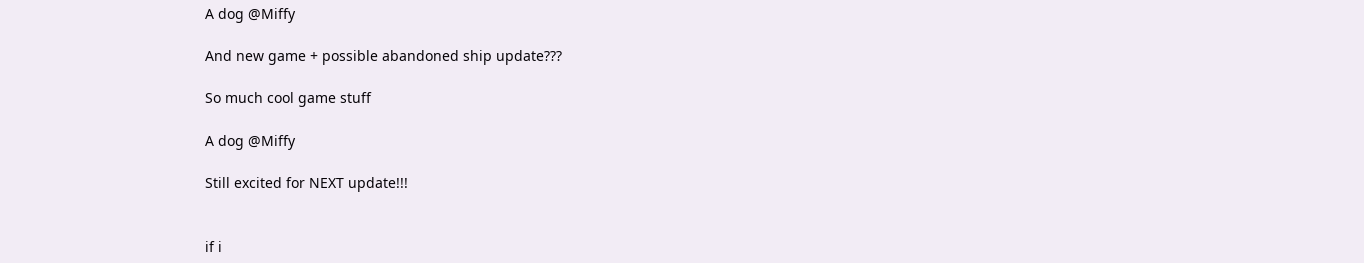A dog @Miffy

And new game + possible abandoned ship update???

So much cool game stuff

A dog @Miffy

Still excited for NEXT update!!!


if i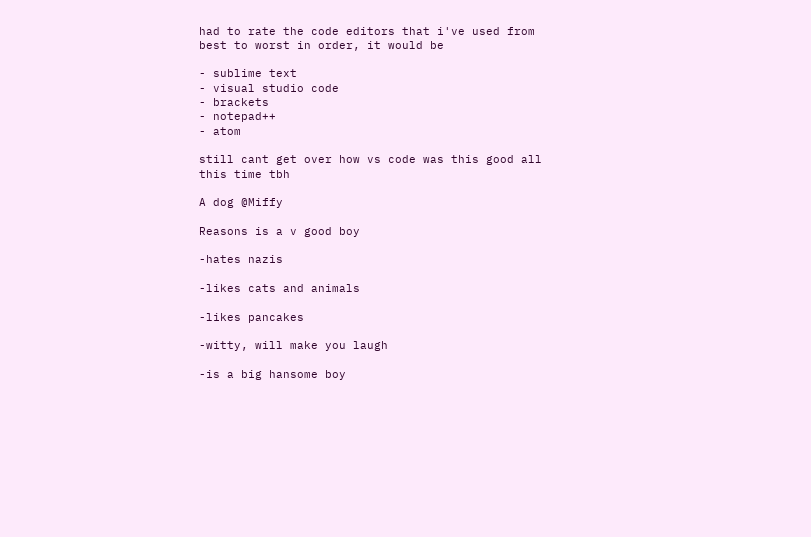had to rate the code editors that i've used from best to worst in order, it would be

- sublime text
- visual studio code
- brackets
- notepad++
- atom

still cant get over how vs code was this good all this time tbh

A dog @Miffy

Reasons is a v good boy

-hates nazis

-likes cats and animals

-likes pancakes

-witty, will make you laugh

-is a big hansome boy